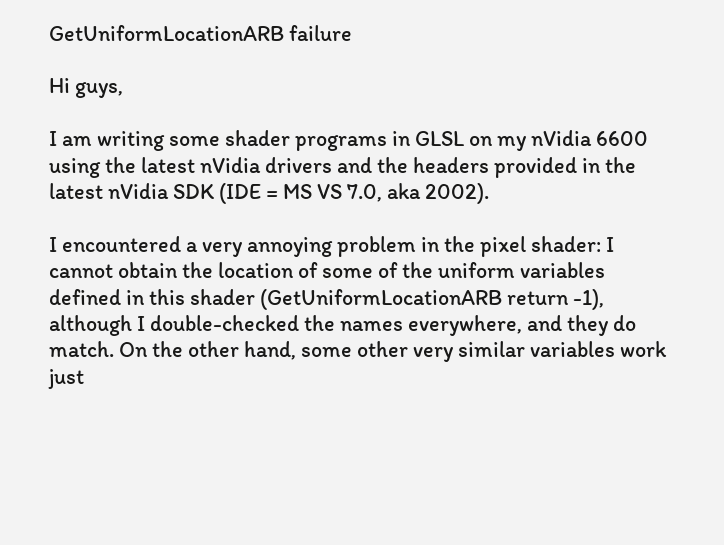GetUniformLocationARB failure

Hi guys,

I am writing some shader programs in GLSL on my nVidia 6600 using the latest nVidia drivers and the headers provided in the latest nVidia SDK (IDE = MS VS 7.0, aka 2002).

I encountered a very annoying problem in the pixel shader: I cannot obtain the location of some of the uniform variables defined in this shader (GetUniformLocationARB return -1), although I double-checked the names everywhere, and they do match. On the other hand, some other very similar variables work just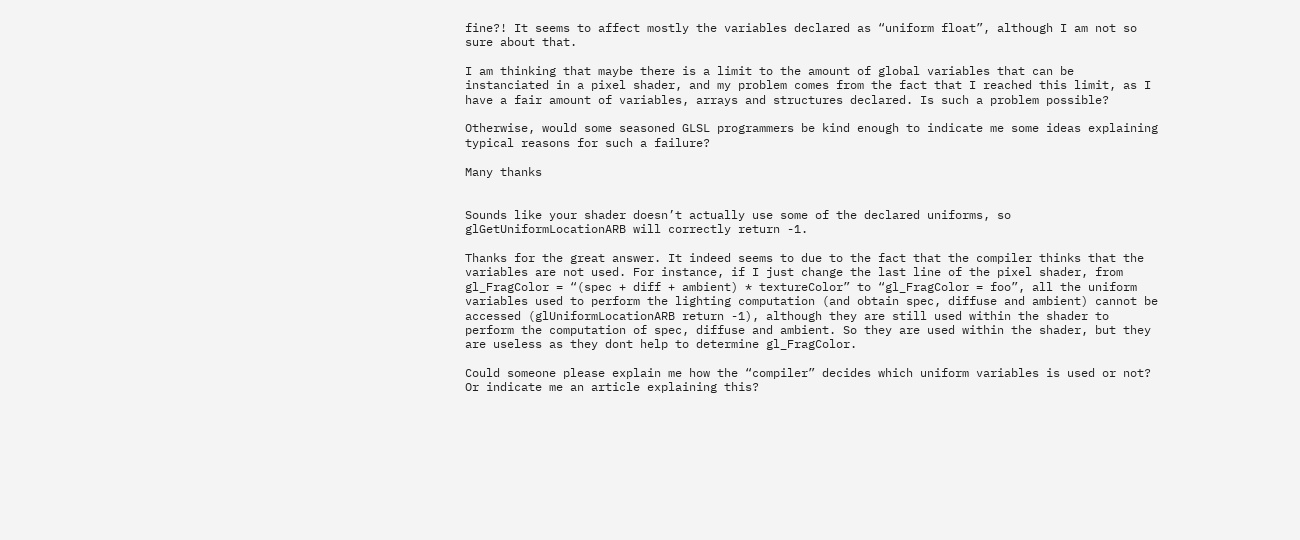fine?! It seems to affect mostly the variables declared as “uniform float”, although I am not so sure about that.

I am thinking that maybe there is a limit to the amount of global variables that can be instanciated in a pixel shader, and my problem comes from the fact that I reached this limit, as I have a fair amount of variables, arrays and structures declared. Is such a problem possible?

Otherwise, would some seasoned GLSL programmers be kind enough to indicate me some ideas explaining typical reasons for such a failure?

Many thanks


Sounds like your shader doesn’t actually use some of the declared uniforms, so glGetUniformLocationARB will correctly return -1.

Thanks for the great answer. It indeed seems to due to the fact that the compiler thinks that the variables are not used. For instance, if I just change the last line of the pixel shader, from gl_FragColor = “(spec + diff + ambient) * textureColor” to “gl_FragColor = foo”, all the uniform variables used to perform the lighting computation (and obtain spec, diffuse and ambient) cannot be accessed (glUniformLocationARB return -1), although they are still used within the shader to perform the computation of spec, diffuse and ambient. So they are used within the shader, but they are useless as they dont help to determine gl_FragColor.

Could someone please explain me how the “compiler” decides which uniform variables is used or not? Or indicate me an article explaining this?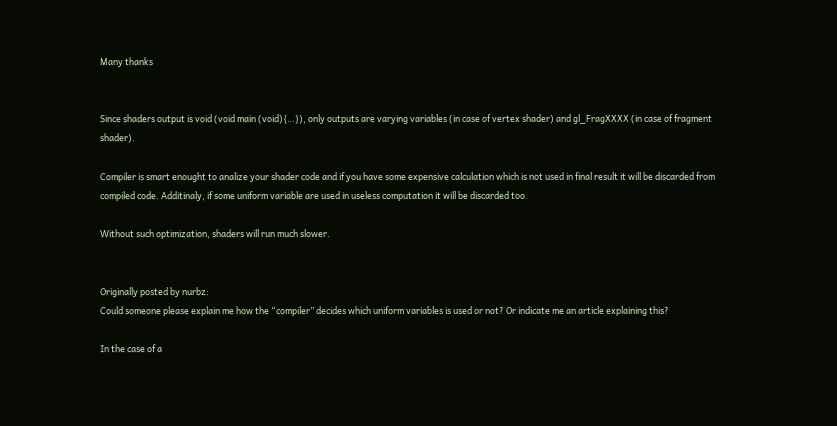Many thanks


Since shaders output is void (void main (void){…}), only outputs are varying variables (in case of vertex shader) and gl_FragXXXX (in case of fragment shader).

Compiler is smart enought to analize your shader code and if you have some expensive calculation which is not used in final result it will be discarded from compiled code. Additinaly, if some uniform variable are used in useless computation it will be discarded too.

Without such optimization, shaders will run much slower.


Originally posted by nurbz:
Could someone please explain me how the “compiler” decides which uniform variables is used or not? Or indicate me an article explaining this?

In the case of a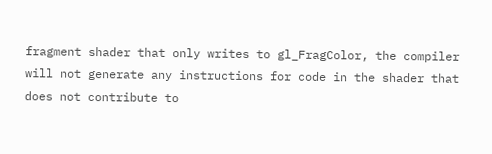fragment shader that only writes to gl_FragColor, the compiler will not generate any instructions for code in the shader that does not contribute to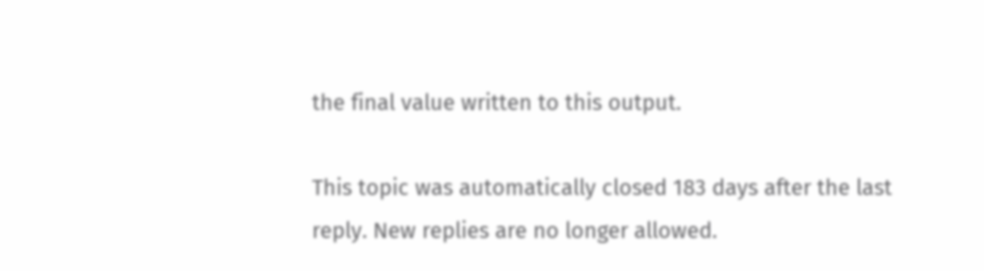the final value written to this output.

This topic was automatically closed 183 days after the last reply. New replies are no longer allowed.